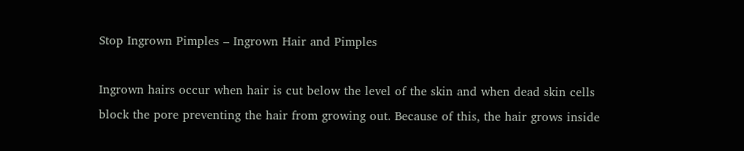Stop Ingrown Pimples – Ingrown Hair and Pimples

Ingrown hairs occur when hair is cut below the level of the skin and when dead skin cells block the pore preventing the hair from growing out. Because of this, the hair grows inside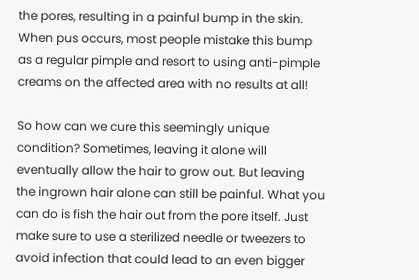the pores, resulting in a painful bump in the skin. When pus occurs, most people mistake this bump as a regular pimple and resort to using anti-pimple creams on the affected area with no results at all!

So how can we cure this seemingly unique condition? Sometimes, leaving it alone will eventually allow the hair to grow out. But leaving the ingrown hair alone can still be painful. What you can do is fish the hair out from the pore itself. Just make sure to use a sterilized needle or tweezers to avoid infection that could lead to an even bigger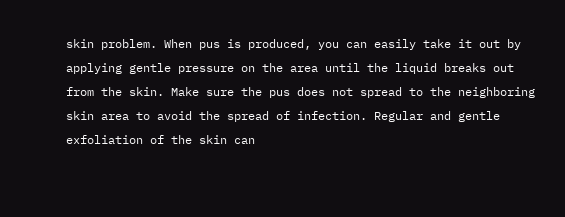skin problem. When pus is produced, you can easily take it out by applying gentle pressure on the area until the liquid breaks out from the skin. Make sure the pus does not spread to the neighboring skin area to avoid the spread of infection. Regular and gentle exfoliation of the skin can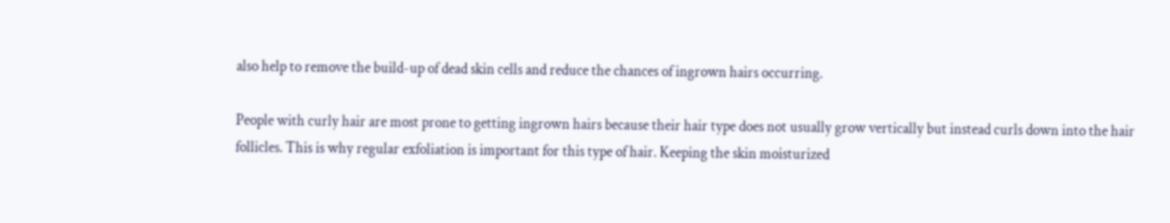also help to remove the build-up of dead skin cells and reduce the chances of ingrown hairs occurring.

People with curly hair are most prone to getting ingrown hairs because their hair type does not usually grow vertically but instead curls down into the hair follicles. This is why regular exfoliation is important for this type of hair. Keeping the skin moisturized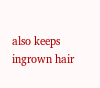also keeps ingrown hair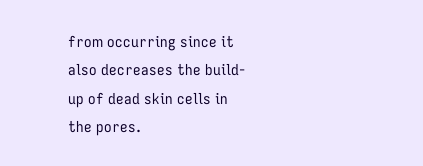from occurring since it also decreases the build-up of dead skin cells in the pores.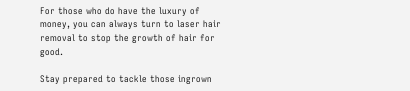For those who do have the luxury of money, you can always turn to laser hair removal to stop the growth of hair for good.

Stay prepared to tackle those ingrown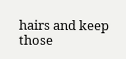hairs and keep those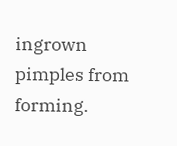ingrown pimples from forming.